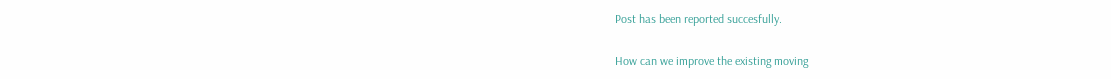Post has been reported succesfully.

How can we improve the existing moving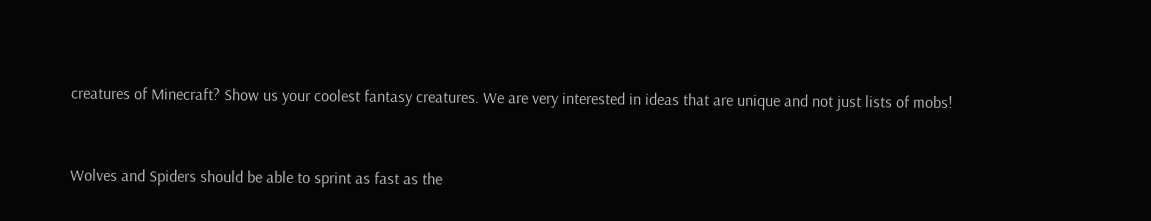creatures of Minecraft? Show us your coolest fantasy creatures. We are very interested in ideas that are unique and not just lists of mobs!


Wolves and Spiders should be able to sprint as fast as the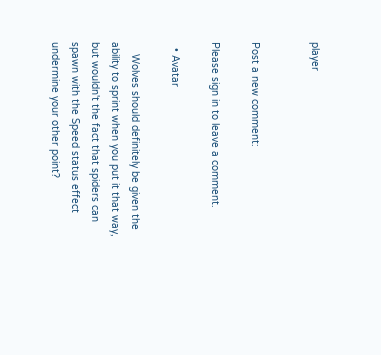player


Post a new comment:

Please sign in to leave a comment.

  • Avatar

    Wolves should definitely be given the ability to sprint when you put it that way, but wouldn't the fact that spiders can spawn with the Speed status effect undermine your other point?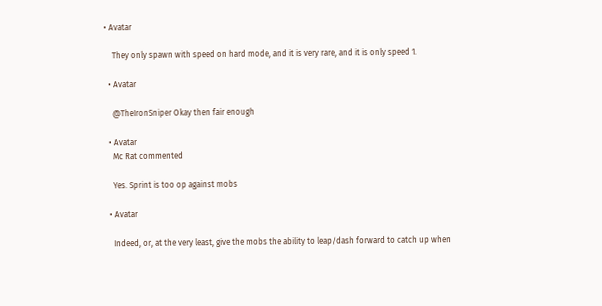• Avatar

    They only spawn with speed on hard mode, and it is very rare, and it is only speed 1.

  • Avatar

    @TheIronSniper Okay then fair enough

  • Avatar
    Mc Rat commented

    Yes. Sprint is too op against mobs

  • Avatar

    Indeed, or, at the very least, give the mobs the ability to leap/dash forward to catch up when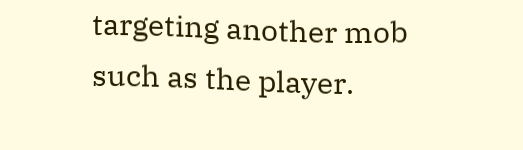targeting another mob such as the player.